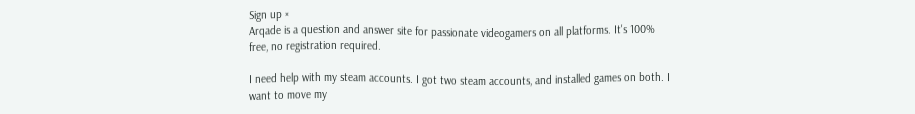Sign up ×
Arqade is a question and answer site for passionate videogamers on all platforms. It's 100% free, no registration required.

I need help with my steam accounts. I got two steam accounts, and installed games on both. I want to move my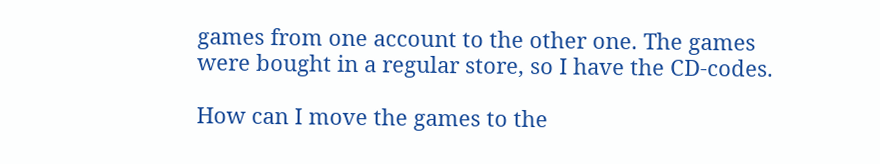games from one account to the other one. The games were bought in a regular store, so I have the CD-codes.

How can I move the games to the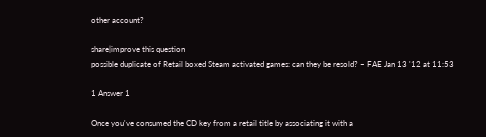other account?

share|improve this question
possible duplicate of Retail boxed Steam activated games: can they be resold? – FAE Jan 13 '12 at 11:53

1 Answer 1

Once you've consumed the CD key from a retail title by associating it with a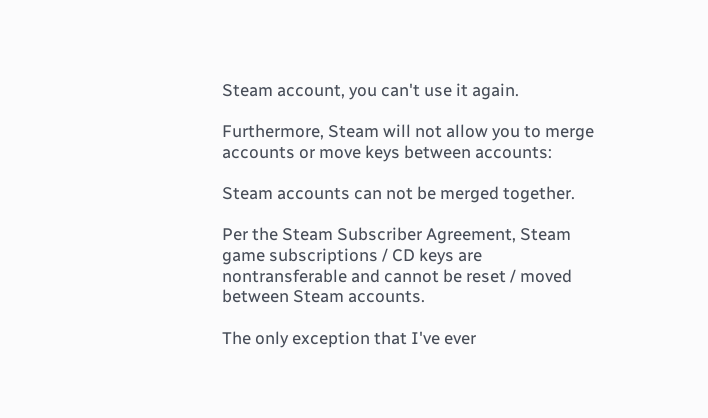Steam account, you can't use it again.

Furthermore, Steam will not allow you to merge accounts or move keys between accounts:

Steam accounts can not be merged together.

Per the Steam Subscriber Agreement, Steam game subscriptions / CD keys are nontransferable and cannot be reset / moved between Steam accounts.

The only exception that I've ever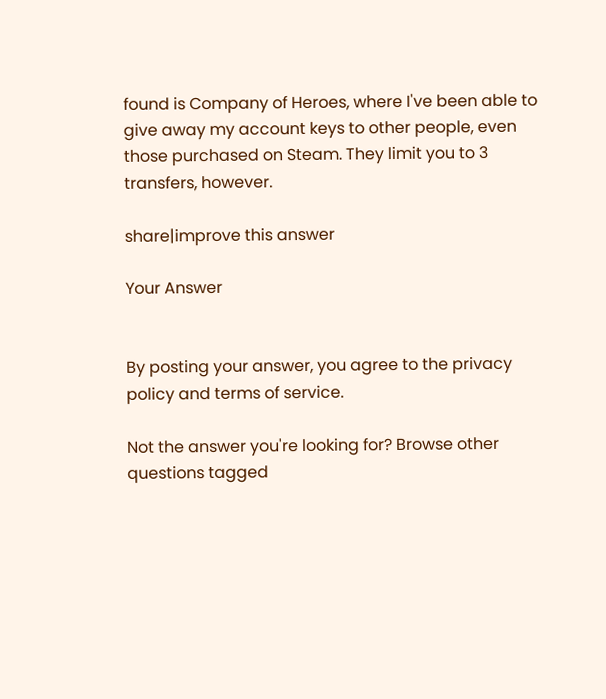found is Company of Heroes, where I've been able to give away my account keys to other people, even those purchased on Steam. They limit you to 3 transfers, however.

share|improve this answer

Your Answer


By posting your answer, you agree to the privacy policy and terms of service.

Not the answer you're looking for? Browse other questions tagged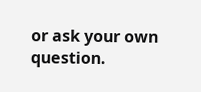or ask your own question.